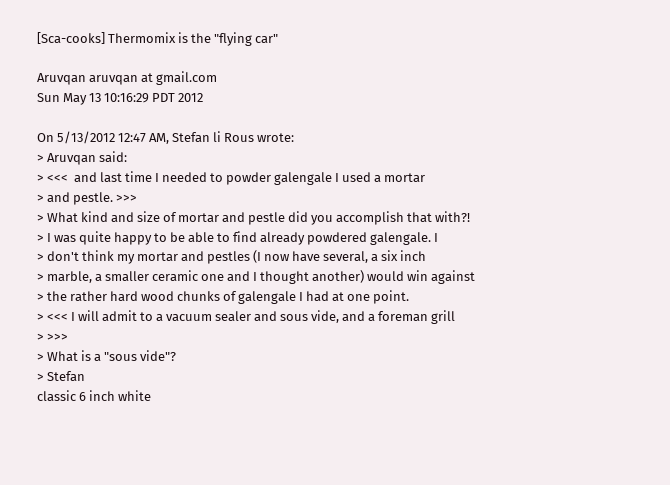[Sca-cooks] Thermomix is the "flying car"

Aruvqan aruvqan at gmail.com
Sun May 13 10:16:29 PDT 2012

On 5/13/2012 12:47 AM, Stefan li Rous wrote:
> Aruvqan said:
> <<<  and last time I needed to powder galengale I used a mortar
> and pestle. >>>
> What kind and size of mortar and pestle did you accomplish that with?!
> I was quite happy to be able to find already powdered galengale. I
> don't think my mortar and pestles (I now have several, a six inch
> marble, a smaller ceramic one and I thought another) would win against
> the rather hard wood chunks of galengale I had at one point.
> <<< I will admit to a vacuum sealer and sous vide, and a foreman grill
> >>>
> What is a "sous vide"?
> Stefan
classic 6 inch white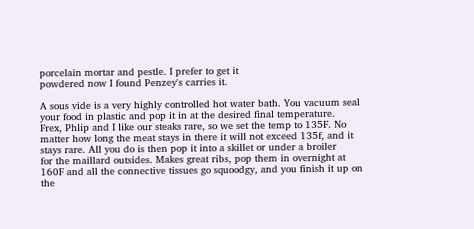porcelain mortar and pestle. I prefer to get it
powdered now I found Penzey's carries it.

A sous vide is a very highly controlled hot water bath. You vacuum seal
your food in plastic and pop it in at the desired final temperature.
Frex, Phlip and I like our steaks rare, so we set the temp to 135F. No
matter how long the meat stays in there it will not exceed 135f, and it
stays rare. All you do is then pop it into a skillet or under a broiler
for the maillard outsides. Makes great ribs, pop them in overnight at
160F and all the connective tissues go squoodgy, and you finish it up on
the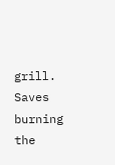grill. Saves burning the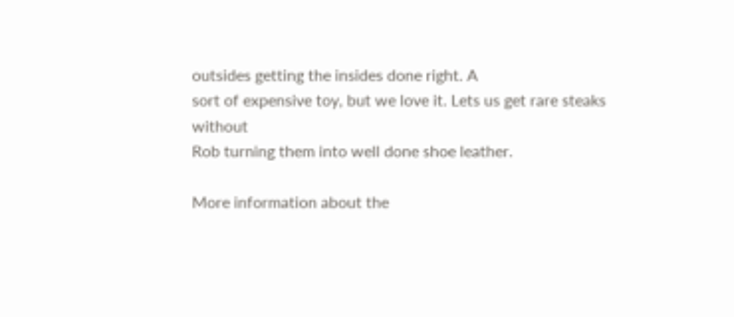outsides getting the insides done right. A
sort of expensive toy, but we love it. Lets us get rare steaks without
Rob turning them into well done shoe leather.

More information about the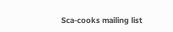Sca-cooks mailing list